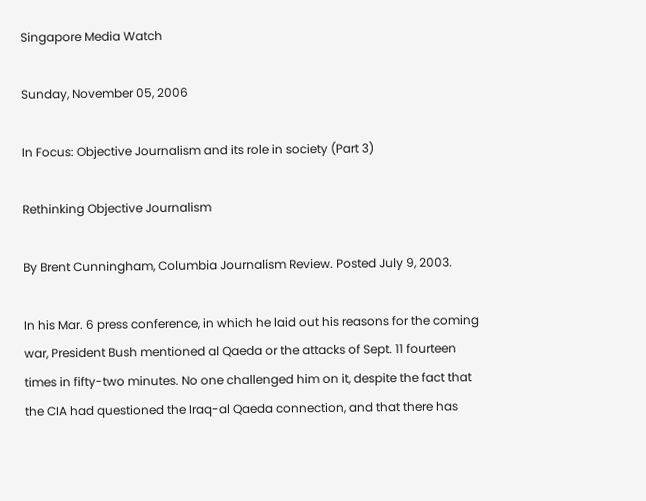Singapore Media Watch

Sunday, November 05, 2006

In Focus: Objective Journalism and its role in society (Part 3)

Rethinking Objective Journalism

By Brent Cunningham, Columbia Journalism Review. Posted July 9, 2003.

In his Mar. 6 press conference, in which he laid out his reasons for the coming war, President Bush mentioned al Qaeda or the attacks of Sept. 11 fourteen times in fifty-two minutes. No one challenged him on it, despite the fact that the CIA had questioned the Iraq-al Qaeda connection, and that there has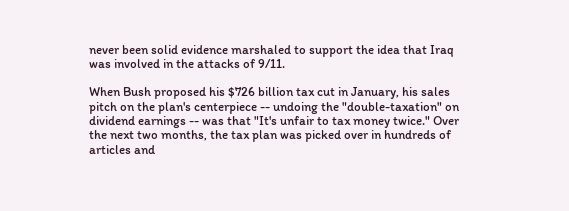never been solid evidence marshaled to support the idea that Iraq was involved in the attacks of 9/11.

When Bush proposed his $726 billion tax cut in January, his sales pitch on the plan's centerpiece -- undoing the "double-taxation" on dividend earnings -- was that "It's unfair to tax money twice." Over the next two months, the tax plan was picked over in hundreds of articles and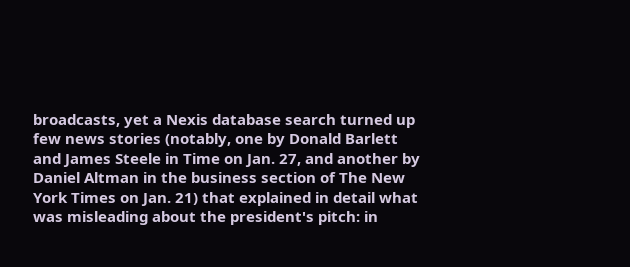broadcasts, yet a Nexis database search turned up few news stories (notably, one by Donald Barlett and James Steele in Time on Jan. 27, and another by Daniel Altman in the business section of The New York Times on Jan. 21) that explained in detail what was misleading about the president's pitch: in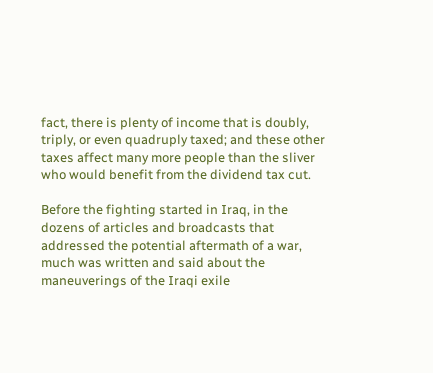fact, there is plenty of income that is doubly, triply, or even quadruply taxed; and these other taxes affect many more people than the sliver who would benefit from the dividend tax cut.

Before the fighting started in Iraq, in the dozens of articles and broadcasts that addressed the potential aftermath of a war, much was written and said about the maneuverings of the Iraqi exile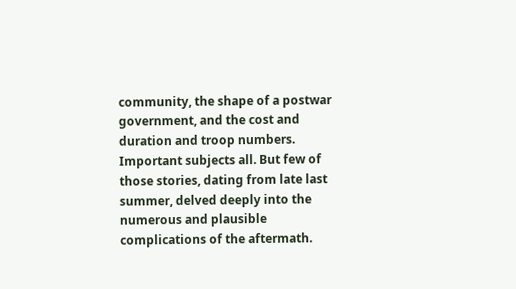community, the shape of a postwar government, and the cost and duration and troop numbers. Important subjects all. But few of those stories, dating from late last summer, delved deeply into the numerous and plausible complications of the aftermath.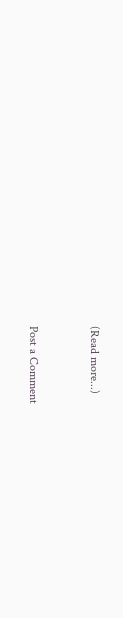(Read more...)


Post a Comment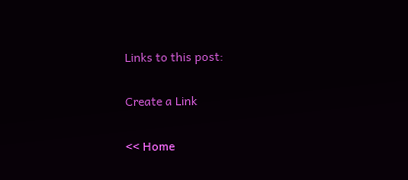Links to this post:

Create a Link

<< Home